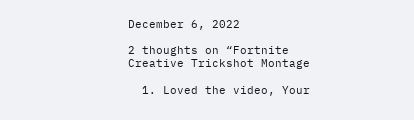December 6, 2022

2 thoughts on “Fortnite Creative Trickshot Montage

  1. Loved the video, Your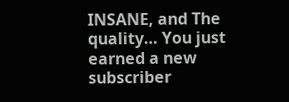INSANE, and The quality… You just earned a new subscriber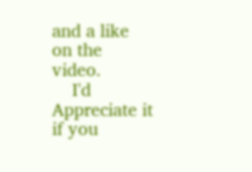and a like on the video.
    I'd Appreciate it if you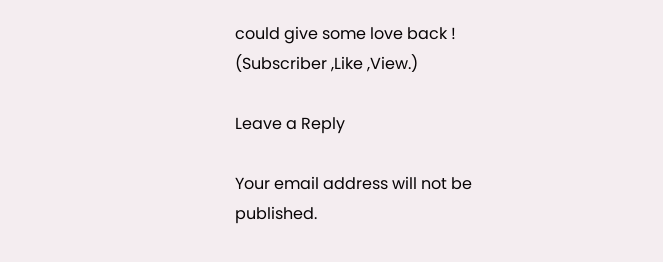could give some love back ! (Subscriber ,Like ,View.)

Leave a Reply

Your email address will not be published.